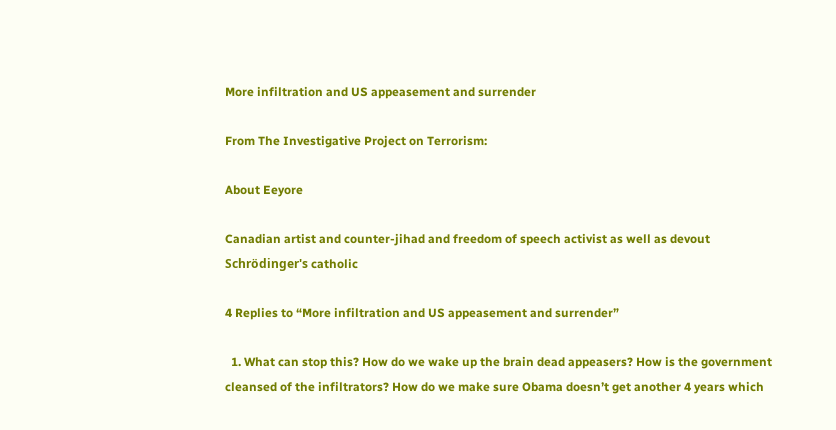More infiltration and US appeasement and surrender

From The Investigative Project on Terrorism:

About Eeyore

Canadian artist and counter-jihad and freedom of speech activist as well as devout Schrödinger's catholic

4 Replies to “More infiltration and US appeasement and surrender”

  1. What can stop this? How do we wake up the brain dead appeasers? How is the government cleansed of the infiltrators? How do we make sure Obama doesn’t get another 4 years which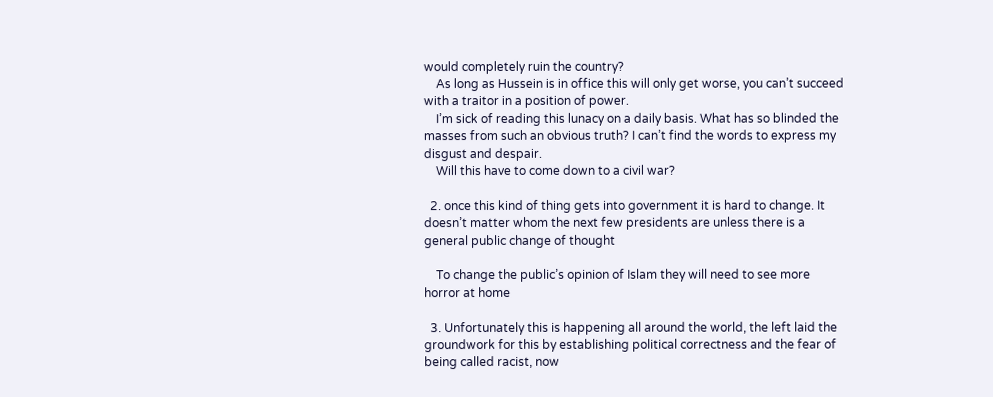would completely ruin the country?
    As long as Hussein is in office this will only get worse, you can’t succeed with a traitor in a position of power.
    I’m sick of reading this lunacy on a daily basis. What has so blinded the masses from such an obvious truth? I can’t find the words to express my disgust and despair.
    Will this have to come down to a civil war?

  2. once this kind of thing gets into government it is hard to change. It doesn’t matter whom the next few presidents are unless there is a general public change of thought

    To change the public’s opinion of Islam they will need to see more horror at home

  3. Unfortunately this is happening all around the world, the left laid the groundwork for this by establishing political correctness and the fear of being called racist, now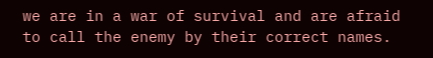we are in a war of survival and are afraid to call the enemy by their correct names.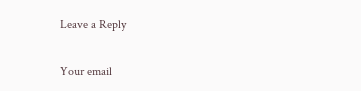Leave a Reply

Your email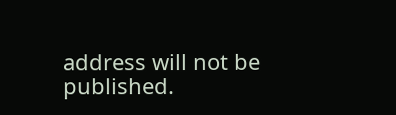address will not be published.